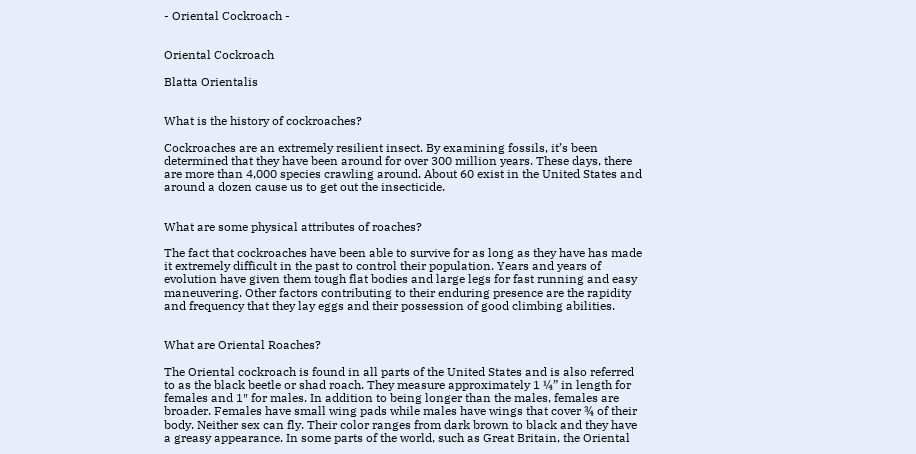- Oriental Cockroach -


Oriental Cockroach

Blatta Orientalis


What is the history of cockroaches?

Cockroaches are an extremely resilient insect. By examining fossils, it’s been determined that they have been around for over 300 million years. These days, there are more than 4,000 species crawling around. About 60 exist in the United States and around a dozen cause us to get out the insecticide.


What are some physical attributes of roaches?

The fact that cockroaches have been able to survive for as long as they have has made it extremely difficult in the past to control their population. Years and years of evolution have given them tough flat bodies and large legs for fast running and easy maneuvering. Other factors contributing to their enduring presence are the rapidity and frequency that they lay eggs and their possession of good climbing abilities.


What are Oriental Roaches?

The Oriental cockroach is found in all parts of the United States and is also referred to as the black beetle or shad roach. They measure approximately 1 ¼” in length for females and 1″ for males. In addition to being longer than the males, females are broader. Females have small wing pads while males have wings that cover ¾ of their body. Neither sex can fly. Their color ranges from dark brown to black and they have a greasy appearance. In some parts of the world, such as Great Britain, the Oriental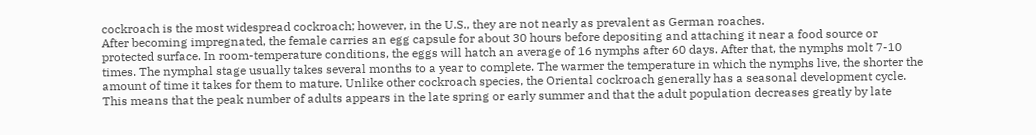cockroach is the most widespread cockroach; however, in the U.S., they are not nearly as prevalent as German roaches.
After becoming impregnated, the female carries an egg capsule for about 30 hours before depositing and attaching it near a food source or protected surface. In room-temperature conditions, the eggs will hatch an average of 16 nymphs after 60 days. After that, the nymphs molt 7-10 times. The nymphal stage usually takes several months to a year to complete. The warmer the temperature in which the nymphs live, the shorter the amount of time it takes for them to mature. Unlike other cockroach species, the Oriental cockroach generally has a seasonal development cycle. This means that the peak number of adults appears in the late spring or early summer and that the adult population decreases greatly by late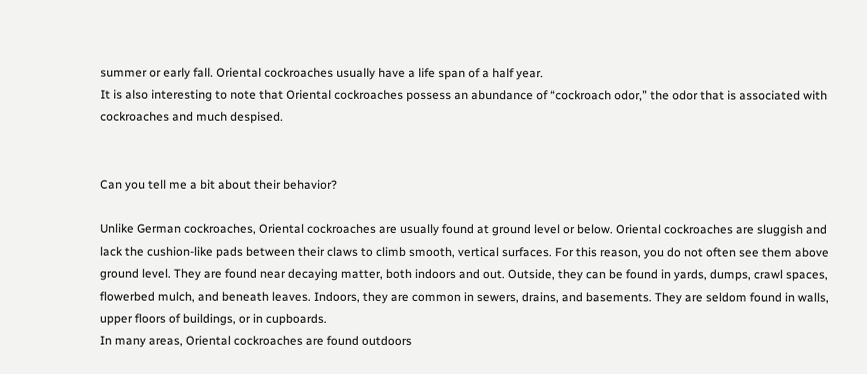summer or early fall. Oriental cockroaches usually have a life span of a half year.
It is also interesting to note that Oriental cockroaches possess an abundance of “cockroach odor,” the odor that is associated with cockroaches and much despised.


Can you tell me a bit about their behavior?

Unlike German cockroaches, Oriental cockroaches are usually found at ground level or below. Oriental cockroaches are sluggish and lack the cushion-like pads between their claws to climb smooth, vertical surfaces. For this reason, you do not often see them above ground level. They are found near decaying matter, both indoors and out. Outside, they can be found in yards, dumps, crawl spaces, flowerbed mulch, and beneath leaves. Indoors, they are common in sewers, drains, and basements. They are seldom found in walls, upper floors of buildings, or in cupboards.
In many areas, Oriental cockroaches are found outdoors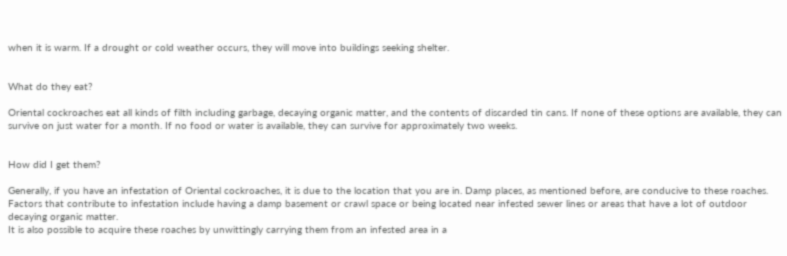when it is warm. If a drought or cold weather occurs, they will move into buildings seeking shelter.


What do they eat?

Oriental cockroaches eat all kinds of filth including garbage, decaying organic matter, and the contents of discarded tin cans. If none of these options are available, they can survive on just water for a month. If no food or water is available, they can survive for approximately two weeks.


How did I get them?

Generally, if you have an infestation of Oriental cockroaches, it is due to the location that you are in. Damp places, as mentioned before, are conducive to these roaches. Factors that contribute to infestation include having a damp basement or crawl space or being located near infested sewer lines or areas that have a lot of outdoor decaying organic matter.
It is also possible to acquire these roaches by unwittingly carrying them from an infested area in a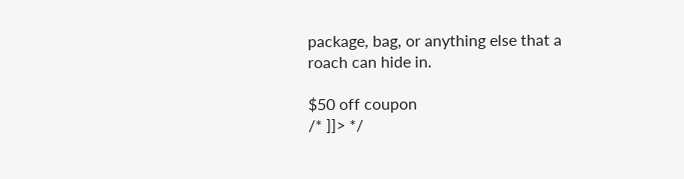package, bag, or anything else that a roach can hide in.

$50 off coupon
/* ]]> */